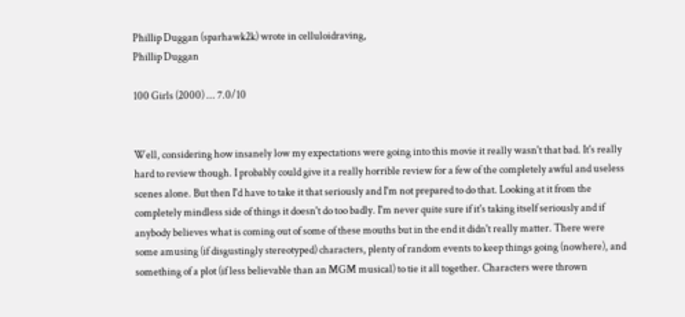Phillip Duggan (sparhawk2k) wrote in celluloidraving,
Phillip Duggan

100 Girls (2000) ... 7.0/10


Well, considering how insanely low my expectations were going into this movie it really wasn't that bad. It's really hard to review though. I probably could give it a really horrible review for a few of the completely awful and useless scenes alone. But then I'd have to take it that seriously and I'm not prepared to do that. Looking at it from the completely mindless side of things it doesn't do too badly. I'm never quite sure if it's taking itself seriously and if anybody believes what is coming out of some of these mouths but in the end it didn't really matter. There were some amusing (if disgustingly stereotyped) characters, plenty of random events to keep things going (nowhere), and something of a plot (if less believable than an MGM musical) to tie it all together. Characters were thrown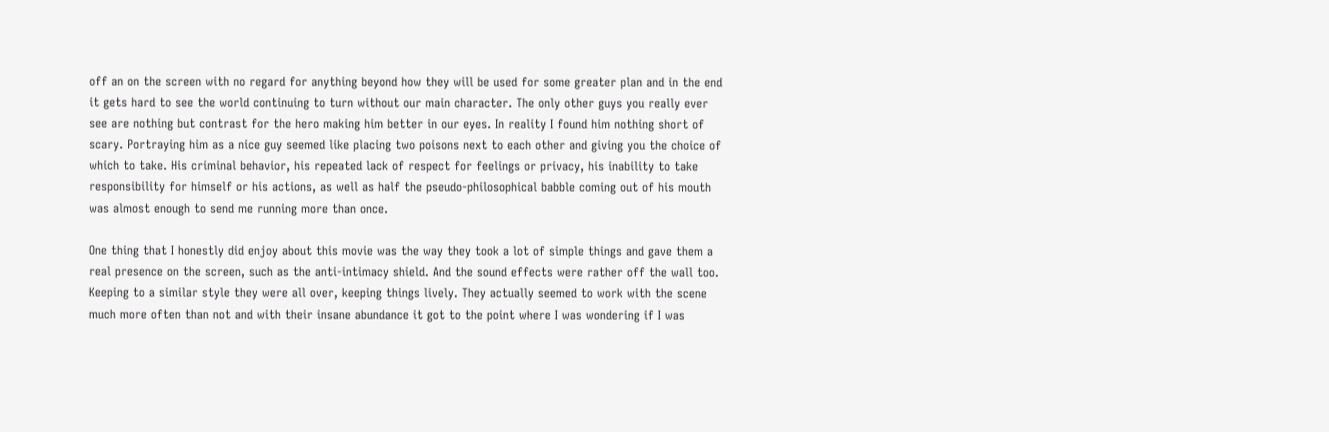off an on the screen with no regard for anything beyond how they will be used for some greater plan and in the end it gets hard to see the world continuing to turn without our main character. The only other guys you really ever see are nothing but contrast for the hero making him better in our eyes. In reality I found him nothing short of scary. Portraying him as a nice guy seemed like placing two poisons next to each other and giving you the choice of which to take. His criminal behavior, his repeated lack of respect for feelings or privacy, his inability to take responsibility for himself or his actions, as well as half the pseudo-philosophical babble coming out of his mouth was almost enough to send me running more than once.

One thing that I honestly did enjoy about this movie was the way they took a lot of simple things and gave them a real presence on the screen, such as the anti-intimacy shield. And the sound effects were rather off the wall too. Keeping to a similar style they were all over, keeping things lively. They actually seemed to work with the scene much more often than not and with their insane abundance it got to the point where I was wondering if I was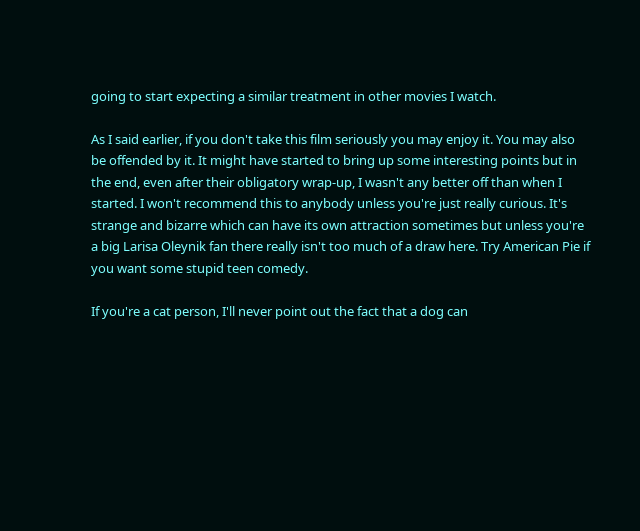going to start expecting a similar treatment in other movies I watch.

As I said earlier, if you don't take this film seriously you may enjoy it. You may also be offended by it. It might have started to bring up some interesting points but in the end, even after their obligatory wrap-up, I wasn't any better off than when I started. I won't recommend this to anybody unless you're just really curious. It's strange and bizarre which can have its own attraction sometimes but unless you're a big Larisa Oleynik fan there really isn't too much of a draw here. Try American Pie if you want some stupid teen comedy.

If you're a cat person, I'll never point out the fact that a dog can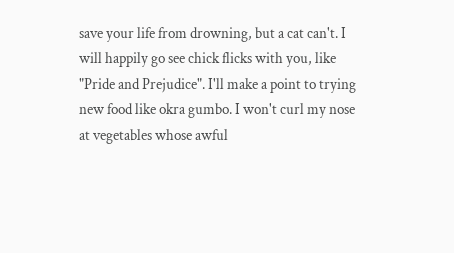save your life from drowning, but a cat can't. I will happily go see chick flicks with you, like "Pride and Prejudice". I'll make a point to trying new food like okra gumbo. I won't curl my nose at vegetables whose awful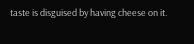taste is disguised by having cheese on it.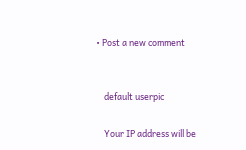• Post a new comment


    default userpic

    Your IP address will be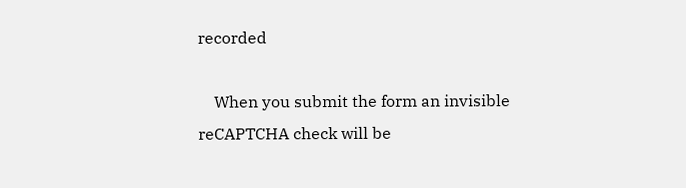recorded

    When you submit the form an invisible reCAPTCHA check will be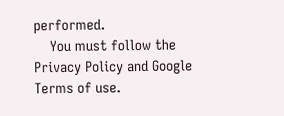performed.
    You must follow the Privacy Policy and Google Terms of use.